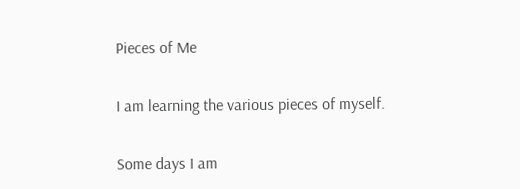Pieces of Me

I am learning the various pieces of myself.

Some days I am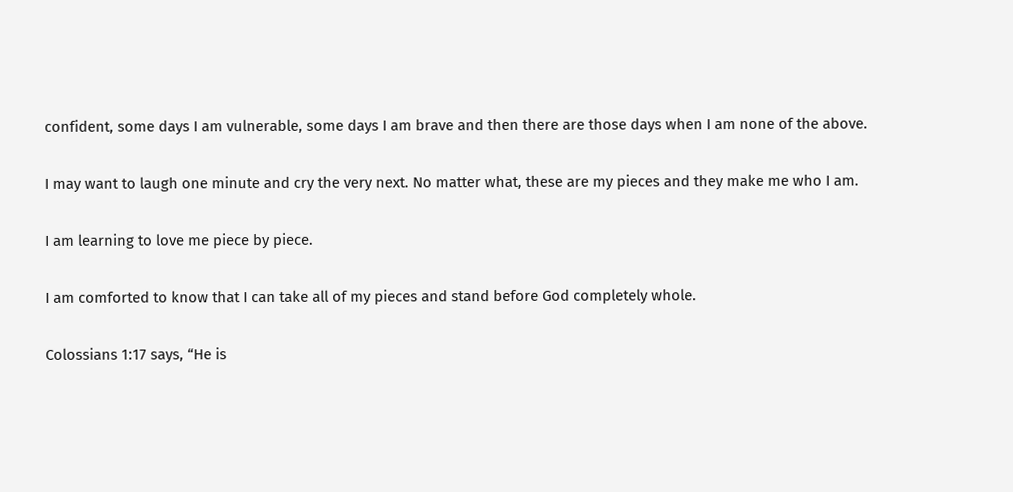confident, some days I am vulnerable, some days I am brave and then there are those days when I am none of the above.

I may want to laugh one minute and cry the very next. No matter what, these are my pieces and they make me who I am.

I am learning to love me piece by piece.

I am comforted to know that I can take all of my pieces and stand before God completely whole.

Colossians 1:17 says, “He is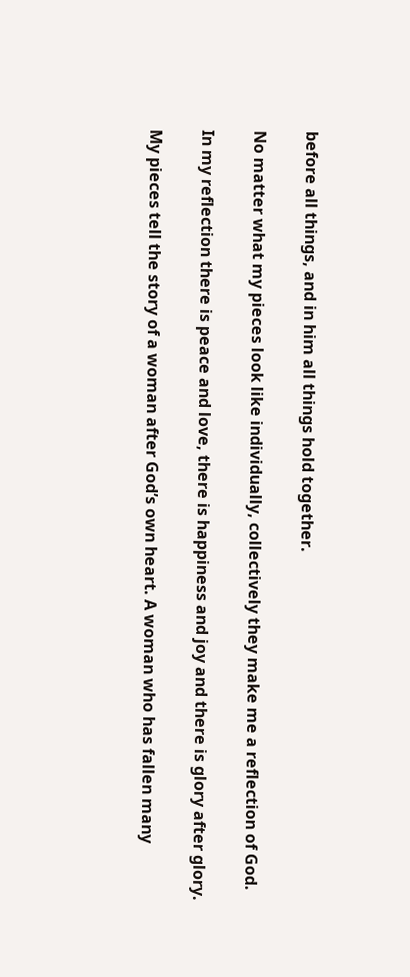before all things, and in him all things hold together.

No matter what my pieces look like individually, collectively they make me a reflection of God.

In my reflection there is peace and love, there is happiness and joy and there is glory after glory.

My pieces tell the story of a woman after God’s own heart. A woman who has fallen many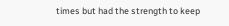times but had the strength to keep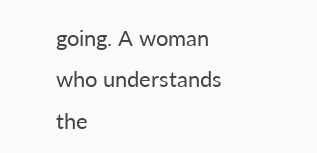going. A woman who understands the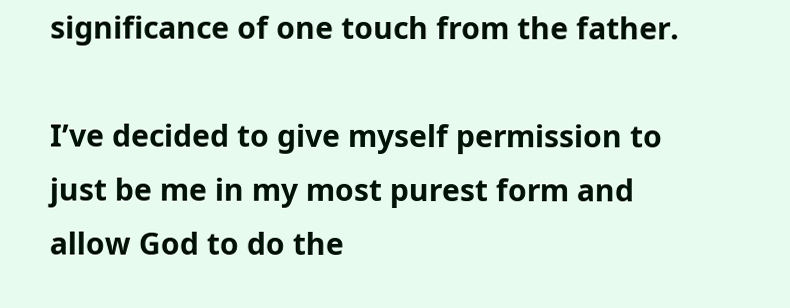significance of one touch from the father.

I’ve decided to give myself permission to just be me in my most purest form and allow God to do the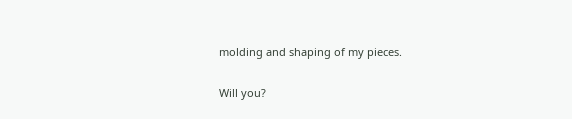molding and shaping of my pieces.

Will you?